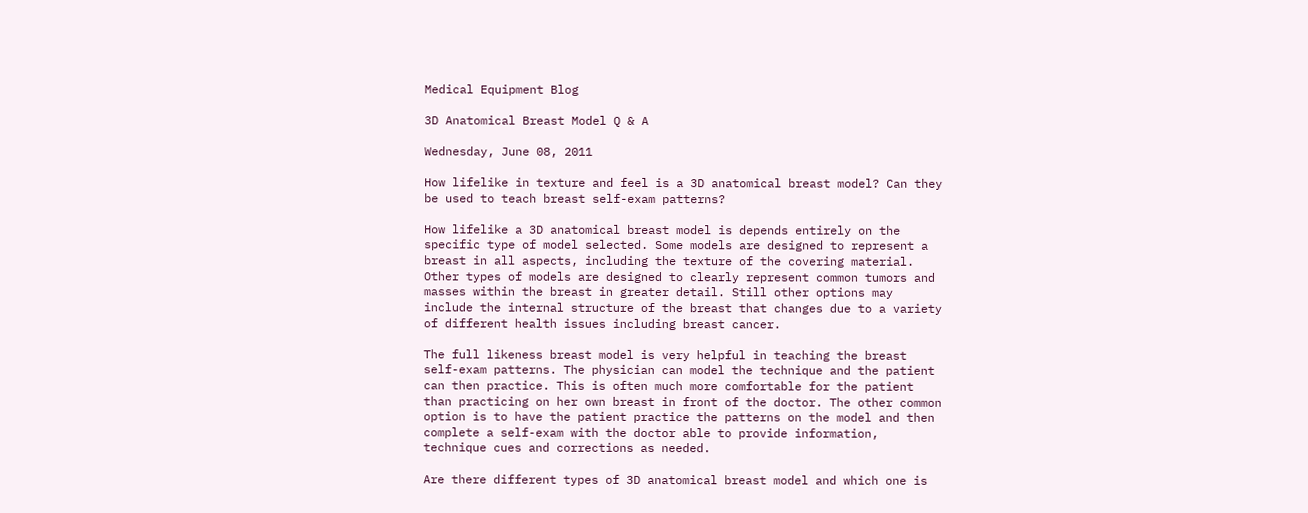Medical Equipment Blog

3D Anatomical Breast Model Q & A

Wednesday, June 08, 2011

How lifelike in texture and feel is a 3D anatomical breast model? Can they be used to teach breast self-exam patterns?

How lifelike a 3D anatomical breast model is depends entirely on the specific type of model selected. Some models are designed to represent a breast in all aspects, including the texture of the covering material. Other types of models are designed to clearly represent common tumors and masses within the breast in greater detail. Still other options may include the internal structure of the breast that changes due to a variety of different health issues including breast cancer.

The full likeness breast model is very helpful in teaching the breast self-exam patterns. The physician can model the technique and the patient can then practice. This is often much more comfortable for the patient than practicing on her own breast in front of the doctor. The other common option is to have the patient practice the patterns on the model and then complete a self-exam with the doctor able to provide information, technique cues and corrections as needed.

Are there different types of 3D anatomical breast model and which one is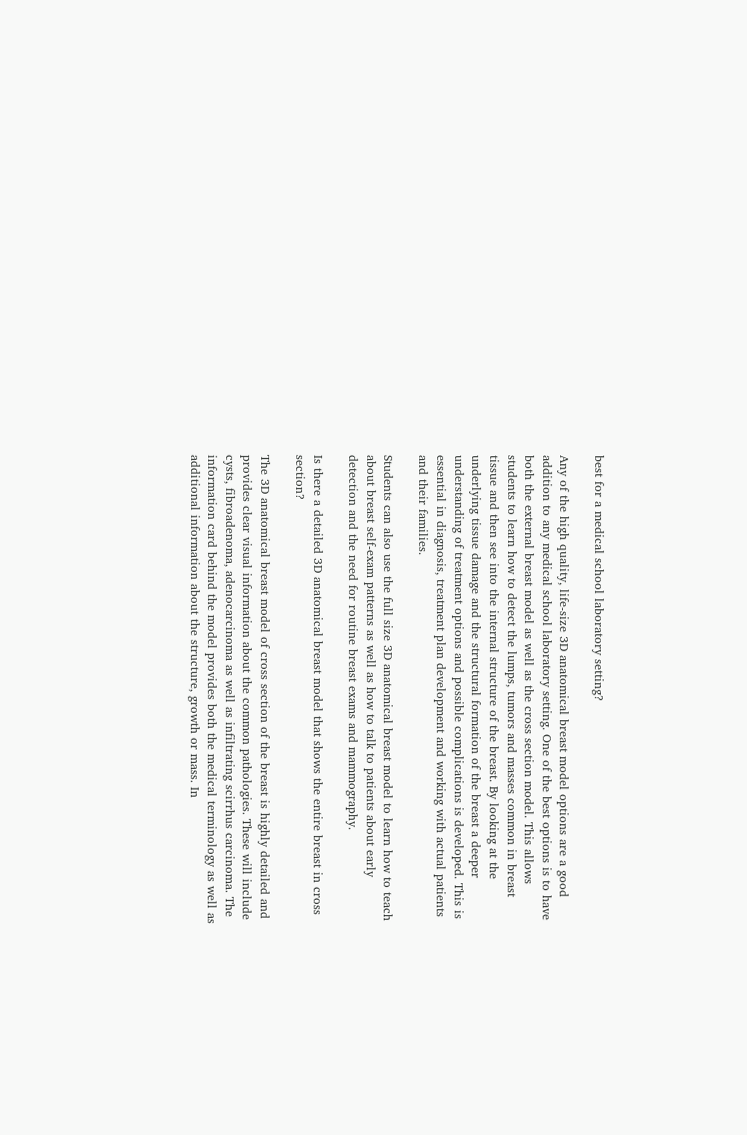best for a medical school laboratory setting?

Any of the high quality, life-size 3D anatomical breast model options are a good addition to any medical school laboratory setting. One of the best options is to have both the external breast model as well as the cross section model. This allows students to learn how to detect the lumps, tumors and masses common in breast tissue and then see into the internal structure of the breast. By looking at the underlying tissue damage and the structural formation of the breast a deeper understanding of treatment options and possible complications is developed. This is essential in diagnosis, treatment plan development and working with actual patients and their families.

Students can also use the full size 3D anatomical breast model to learn how to teach about breast self-exam patterns as well as how to talk to patients about early detection and the need for routine breast exams and mammography.

Is there a detailed 3D anatomical breast model that shows the entire breast in cross section?

The 3D anatomical breast model of cross section of the breast is highly detailed and provides clear visual information about the common pathologies. These will include cysts, fibroadenoma, adenocarcinoma as well as infiltrating scirrhus carcinoma. The information card behind the model provides both the medical terminology as well as additional information about the structure, growth or mass. In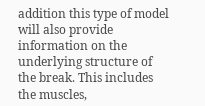addition this type of model will also provide information on the underlying structure of the break. This includes the muscles,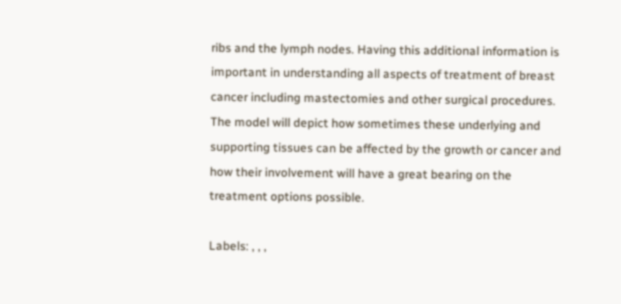ribs and the lymph nodes. Having this additional information is important in understanding all aspects of treatment of breast cancer including mastectomies and other surgical procedures. The model will depict how sometimes these underlying and supporting tissues can be affected by the growth or cancer and how their involvement will have a great bearing on the treatment options possible.

Labels: , , ,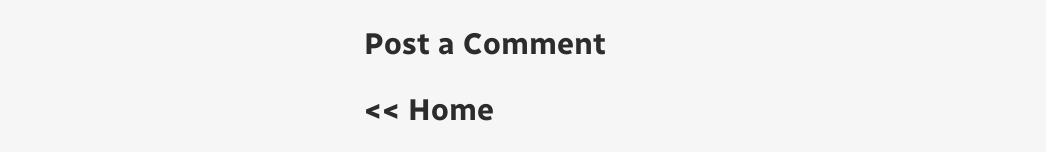Post a Comment

<< Home